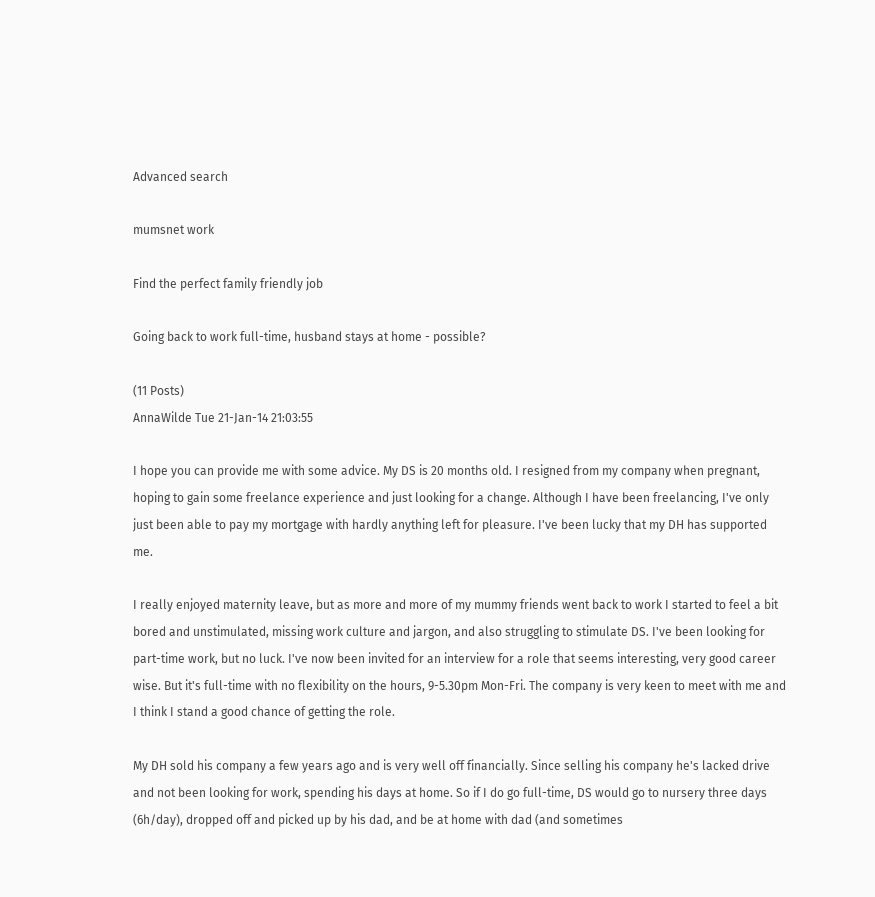Advanced search

mumsnet work

Find the perfect family friendly job

Going back to work full-time, husband stays at home - possible?

(11 Posts)
AnnaWilde Tue 21-Jan-14 21:03:55

I hope you can provide me with some advice. My DS is 20 months old. I resigned from my company when pregnant, hoping to gain some freelance experience and just looking for a change. Although I have been freelancing, I've only just been able to pay my mortgage with hardly anything left for pleasure. I've been lucky that my DH has supported me.

I really enjoyed maternity leave, but as more and more of my mummy friends went back to work I started to feel a bit bored and unstimulated, missing work culture and jargon, and also struggling to stimulate DS. I've been looking for part-time work, but no luck. I've now been invited for an interview for a role that seems interesting, very good career wise. But it's full-time with no flexibility on the hours, 9-5.30pm Mon-Fri. The company is very keen to meet with me and I think I stand a good chance of getting the role.

My DH sold his company a few years ago and is very well off financially. Since selling his company he's lacked drive and not been looking for work, spending his days at home. So if I do go full-time, DS would go to nursery three days (6h/day), dropped off and picked up by his dad, and be at home with dad (and sometimes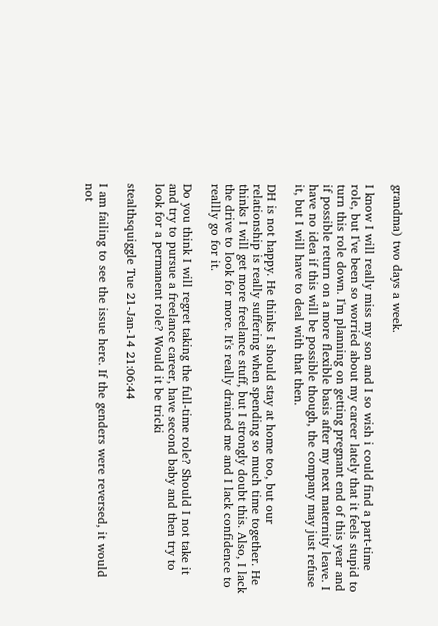grandma) two days a week.

I know I will really miss my son and I so wish i could find a part-time role, but I've been so worried about my career lately that it feels stupid to turn this role down. I'm planning on getting pregnant end of this year and if possible return on a more flexible basis after my next maternity leave. I have no idea if this will be possible though, the company may just refuse it, but I will have to deal with that then.

DH is not happy. He thinks I should stay at home too, but our relationship is really suffering when spending so much time together. He thinks I will get more freelance stuff, but I strongly doubt this. Also, I lack the drive to look for more. It's really drained me and I lack confidence to reallly go for it.

Do you think I will regret taking the full-time role? Should I not take it and try to pursue a freelance career, have second baby and then try to look for a permanent role? Would it be tricki

stealthsquiggle Tue 21-Jan-14 21:06:44

I am failing to see the issue here. If the genders were reversed, it would not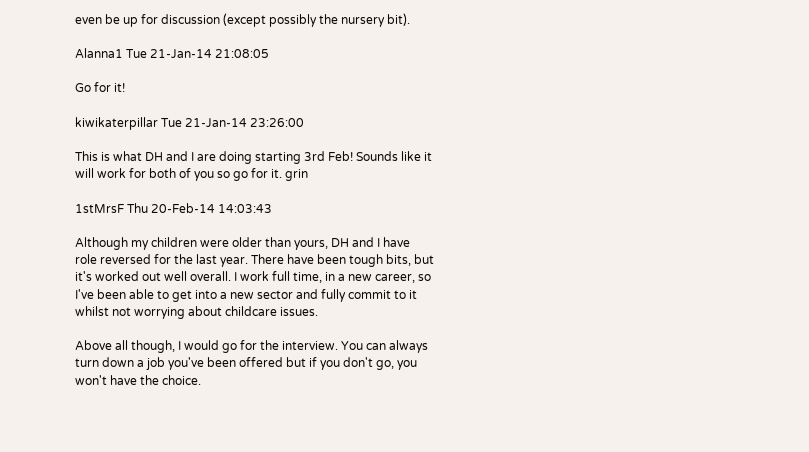even be up for discussion (except possibly the nursery bit).

Alanna1 Tue 21-Jan-14 21:08:05

Go for it!

kiwikaterpillar Tue 21-Jan-14 23:26:00

This is what DH and I are doing starting 3rd Feb! Sounds like it will work for both of you so go for it. grin

1stMrsF Thu 20-Feb-14 14:03:43

Although my children were older than yours, DH and I have role reversed for the last year. There have been tough bits, but it's worked out well overall. I work full time, in a new career, so I've been able to get into a new sector and fully commit to it whilst not worrying about childcare issues.

Above all though, I would go for the interview. You can always turn down a job you've been offered but if you don't go, you won't have the choice.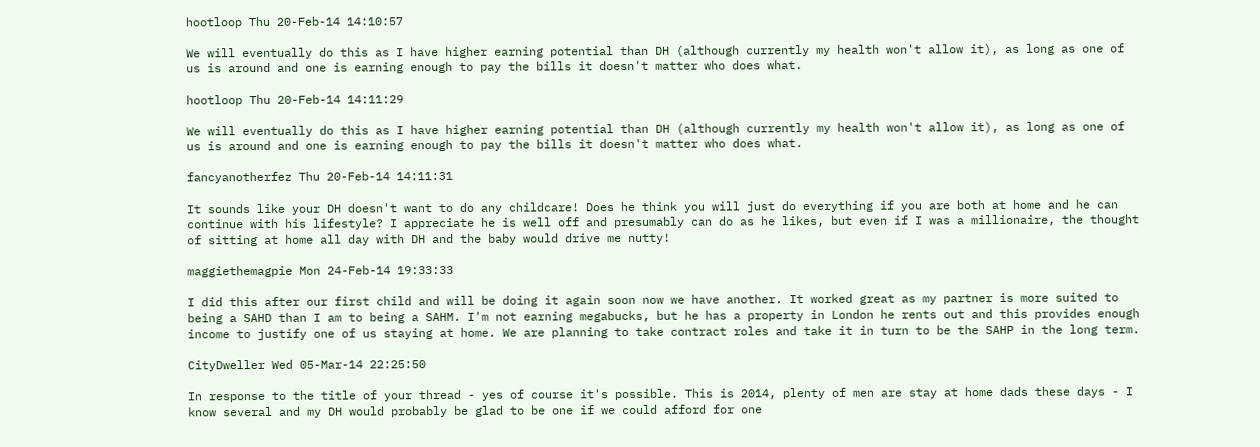hootloop Thu 20-Feb-14 14:10:57

We will eventually do this as I have higher earning potential than DH (although currently my health won't allow it), as long as one of us is around and one is earning enough to pay the bills it doesn't matter who does what.

hootloop Thu 20-Feb-14 14:11:29

We will eventually do this as I have higher earning potential than DH (although currently my health won't allow it), as long as one of us is around and one is earning enough to pay the bills it doesn't matter who does what.

fancyanotherfez Thu 20-Feb-14 14:11:31

It sounds like your DH doesn't want to do any childcare! Does he think you will just do everything if you are both at home and he can continue with his lifestyle? I appreciate he is well off and presumably can do as he likes, but even if I was a millionaire, the thought of sitting at home all day with DH and the baby would drive me nutty!

maggiethemagpie Mon 24-Feb-14 19:33:33

I did this after our first child and will be doing it again soon now we have another. It worked great as my partner is more suited to being a SAHD than I am to being a SAHM. I'm not earning megabucks, but he has a property in London he rents out and this provides enough income to justify one of us staying at home. We are planning to take contract roles and take it in turn to be the SAHP in the long term.

CityDweller Wed 05-Mar-14 22:25:50

In response to the title of your thread - yes of course it's possible. This is 2014, plenty of men are stay at home dads these days - I know several and my DH would probably be glad to be one if we could afford for one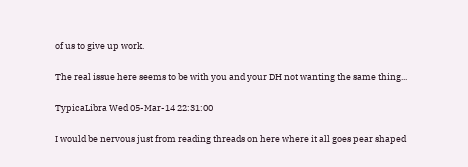of us to give up work.

The real issue here seems to be with you and your DH not wanting the same thing...

TypicaLibra Wed 05-Mar-14 22:31:00

I would be nervous just from reading threads on here where it all goes pear shaped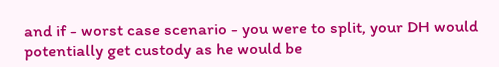and if - worst case scenario - you were to split, your DH would potentially get custody as he would be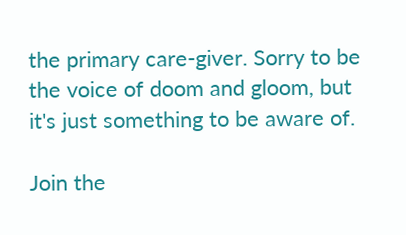the primary care-giver. Sorry to be the voice of doom and gloom, but it's just something to be aware of.

Join the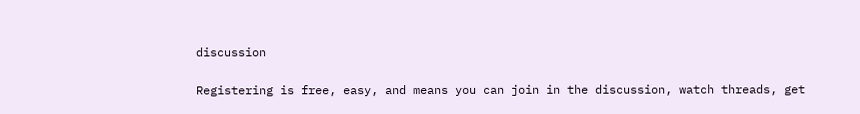discussion

Registering is free, easy, and means you can join in the discussion, watch threads, get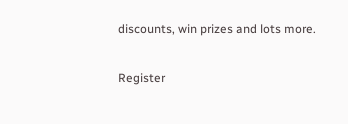discounts, win prizes and lots more.

Register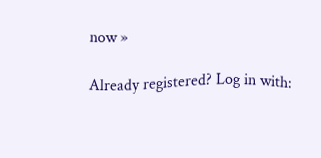now »

Already registered? Log in with: